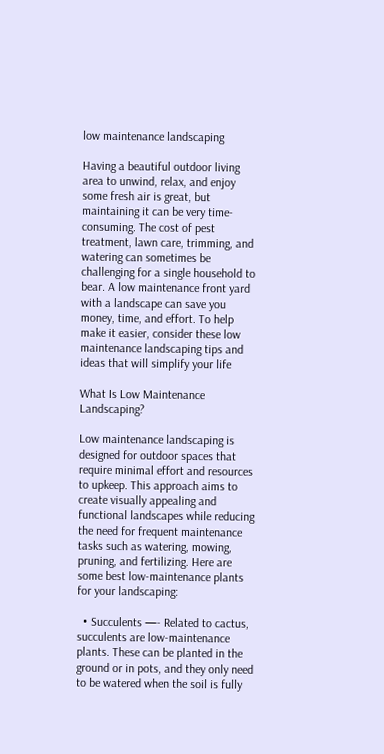low maintenance landscaping

Having a beautiful outdoor living area to unwind, relax, and enjoy some fresh air is great, but maintaining it can be very time-consuming. The cost of pest treatment, lawn care, trimming, and watering can sometimes be challenging for a single household to bear. A low maintenance front yard with a landscape can save you money, time, and effort. To help make it easier, consider these low maintenance landscaping tips and ideas that will simplify your life

What Is Low Maintenance Landscaping?

Low maintenance landscaping is designed for outdoor spaces that require minimal effort and resources to upkeep. This approach aims to create visually appealing and functional landscapes while reducing the need for frequent maintenance tasks such as watering, mowing, pruning, and fertilizing. Here are some best low-maintenance plants for your landscaping:

  • Succulents —- Related to cactus, succulents are low-maintenance plants. These can be planted in the ground or in pots, and they only need to be watered when the soil is fully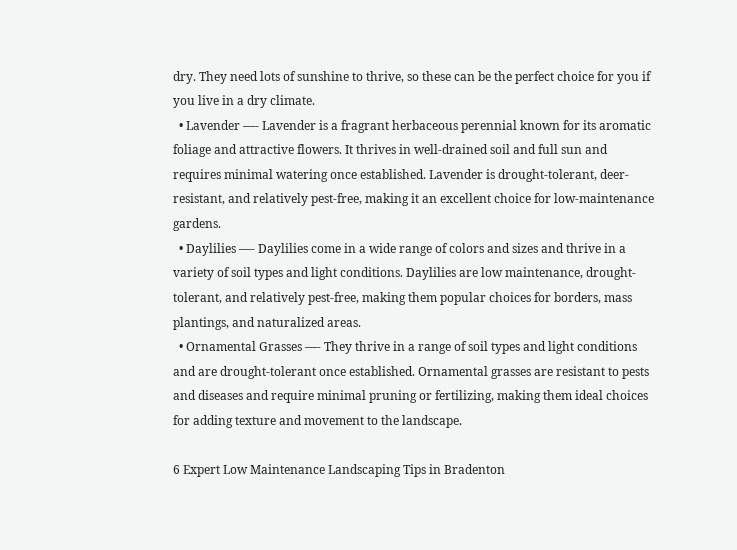dry. They need lots of sunshine to thrive, so these can be the perfect choice for you if you live in a dry climate.
  • Lavender —- Lavender is a fragrant herbaceous perennial known for its aromatic foliage and attractive flowers. It thrives in well-drained soil and full sun and requires minimal watering once established. Lavender is drought-tolerant, deer-resistant, and relatively pest-free, making it an excellent choice for low-maintenance gardens.
  • Daylilies —- Daylilies come in a wide range of colors and sizes and thrive in a variety of soil types and light conditions. Daylilies are low maintenance, drought-tolerant, and relatively pest-free, making them popular choices for borders, mass plantings, and naturalized areas.
  • Ornamental Grasses —- They thrive in a range of soil types and light conditions and are drought-tolerant once established. Ornamental grasses are resistant to pests and diseases and require minimal pruning or fertilizing, making them ideal choices for adding texture and movement to the landscape.

6 Expert Low Maintenance Landscaping Tips in Bradenton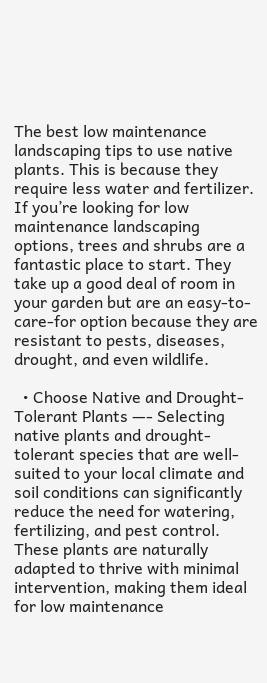The best low maintenance landscaping tips to use native plants. This is because they require less water and fertilizer. If you’re looking for low maintenance landscaping options, trees and shrubs are a fantastic place to start. They take up a good deal of room in your garden but are an easy-to-care-for option because they are resistant to pests, diseases, drought, and even wildlife.

  • Choose Native and Drought-Tolerant Plants —- Selecting native plants and drought-tolerant species that are well-suited to your local climate and soil conditions can significantly reduce the need for watering, fertilizing, and pest control. These plants are naturally adapted to thrive with minimal intervention, making them ideal for low maintenance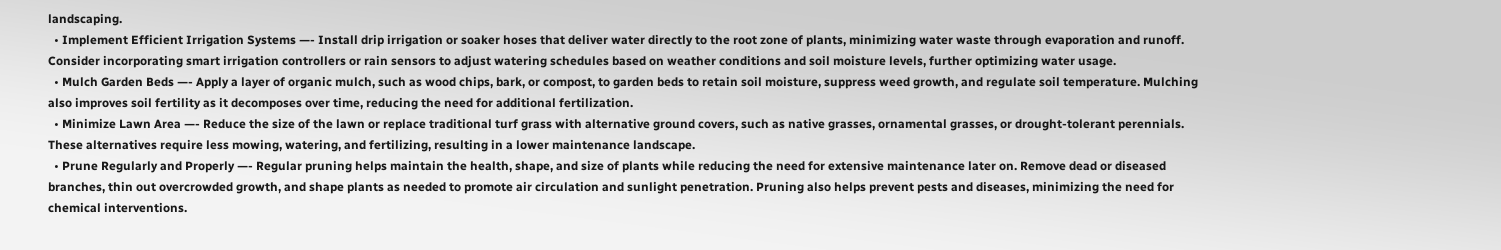landscaping.
  • Implement Efficient Irrigation Systems —- Install drip irrigation or soaker hoses that deliver water directly to the root zone of plants, minimizing water waste through evaporation and runoff. Consider incorporating smart irrigation controllers or rain sensors to adjust watering schedules based on weather conditions and soil moisture levels, further optimizing water usage.
  • Mulch Garden Beds —- Apply a layer of organic mulch, such as wood chips, bark, or compost, to garden beds to retain soil moisture, suppress weed growth, and regulate soil temperature. Mulching also improves soil fertility as it decomposes over time, reducing the need for additional fertilization.
  • Minimize Lawn Area —- Reduce the size of the lawn or replace traditional turf grass with alternative ground covers, such as native grasses, ornamental grasses, or drought-tolerant perennials. These alternatives require less mowing, watering, and fertilizing, resulting in a lower maintenance landscape.
  • Prune Regularly and Properly —- Regular pruning helps maintain the health, shape, and size of plants while reducing the need for extensive maintenance later on. Remove dead or diseased branches, thin out overcrowded growth, and shape plants as needed to promote air circulation and sunlight penetration. Pruning also helps prevent pests and diseases, minimizing the need for chemical interventions.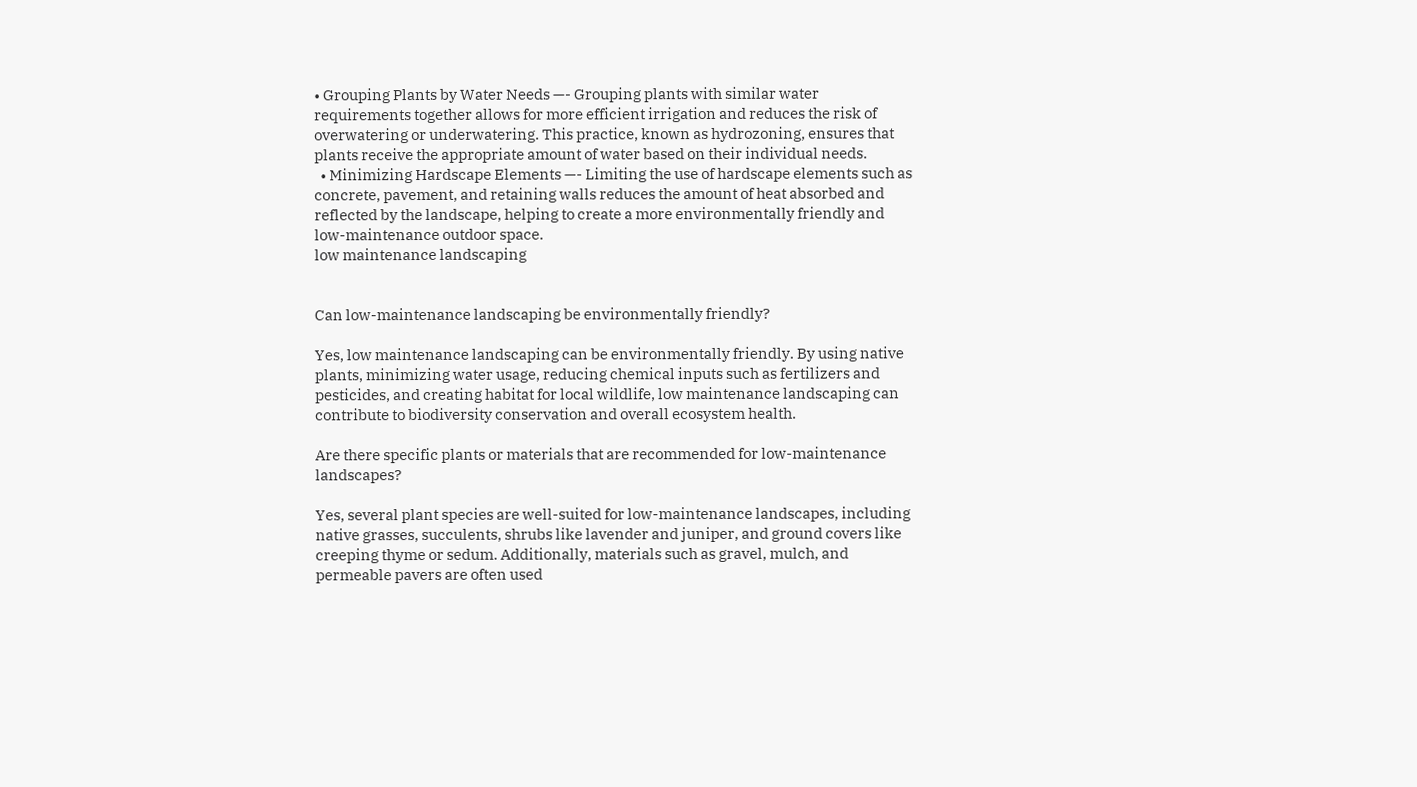• Grouping Plants by Water Needs —- Grouping plants with similar water requirements together allows for more efficient irrigation and reduces the risk of overwatering or underwatering. This practice, known as hydrozoning, ensures that plants receive the appropriate amount of water based on their individual needs.
  • Minimizing Hardscape Elements —- Limiting the use of hardscape elements such as concrete, pavement, and retaining walls reduces the amount of heat absorbed and reflected by the landscape, helping to create a more environmentally friendly and low-maintenance outdoor space.
low maintenance landscaping


Can low-maintenance landscaping be environmentally friendly?

Yes, low maintenance landscaping can be environmentally friendly. By using native plants, minimizing water usage, reducing chemical inputs such as fertilizers and pesticides, and creating habitat for local wildlife, low maintenance landscaping can contribute to biodiversity conservation and overall ecosystem health.

Are there specific plants or materials that are recommended for low-maintenance landscapes?

Yes, several plant species are well-suited for low-maintenance landscapes, including native grasses, succulents, shrubs like lavender and juniper, and ground covers like creeping thyme or sedum. Additionally, materials such as gravel, mulch, and permeable pavers are often used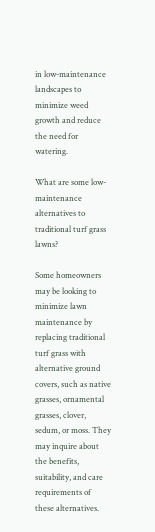in low-maintenance landscapes to minimize weed growth and reduce the need for watering.

What are some low-maintenance alternatives to traditional turf grass lawns?

Some homeowners may be looking to minimize lawn maintenance by replacing traditional turf grass with alternative ground covers, such as native grasses, ornamental grasses, clover, sedum, or moss. They may inquire about the benefits, suitability, and care requirements of these alternatives.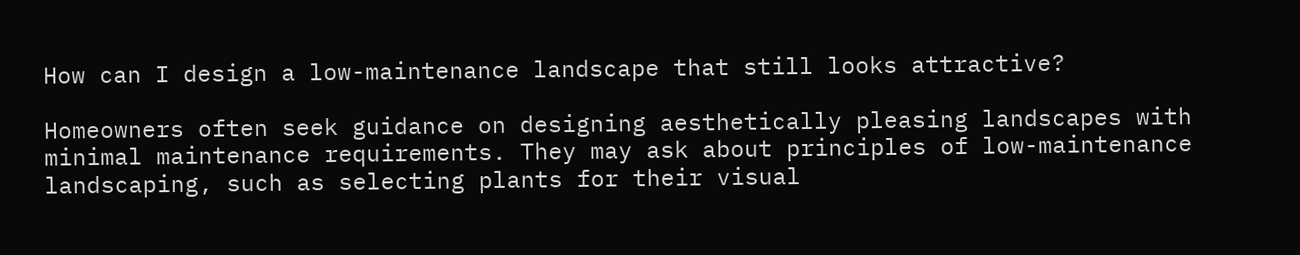How can I design a low-maintenance landscape that still looks attractive?

Homeowners often seek guidance on designing aesthetically pleasing landscapes with minimal maintenance requirements. They may ask about principles of low-maintenance landscaping, such as selecting plants for their visual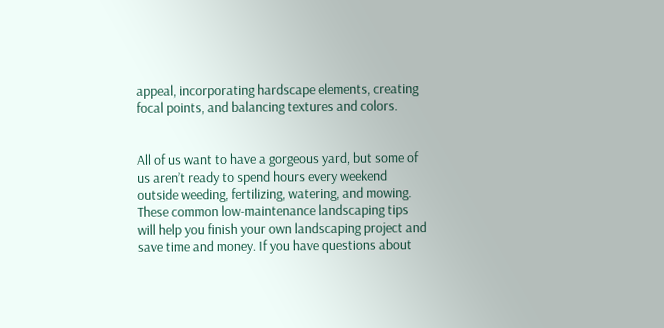appeal, incorporating hardscape elements, creating focal points, and balancing textures and colors.


All of us want to have a gorgeous yard, but some of us aren’t ready to spend hours every weekend outside weeding, fertilizing, watering, and mowing. These common low-maintenance landscaping tips will help you finish your own landscaping project and save time and money. If you have questions about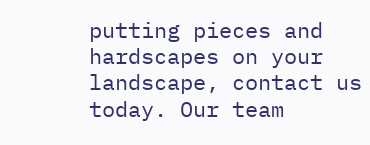putting pieces and hardscapes on your landscape, contact us today. Our team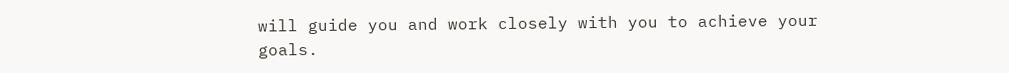will guide you and work closely with you to achieve your goals.